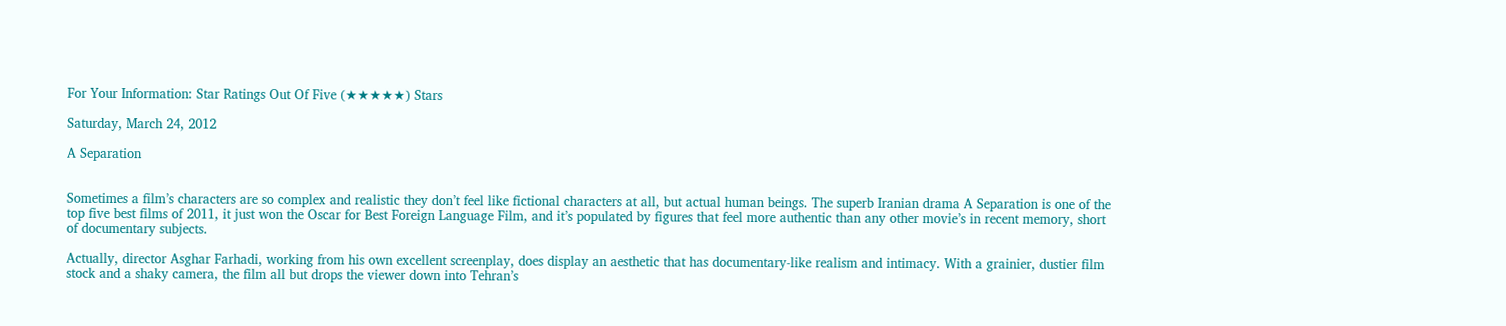For Your Information: Star Ratings Out Of Five (★★★★★) Stars

Saturday, March 24, 2012

A Separation


Sometimes a film’s characters are so complex and realistic they don’t feel like fictional characters at all, but actual human beings. The superb Iranian drama A Separation is one of the top five best films of 2011, it just won the Oscar for Best Foreign Language Film, and it’s populated by figures that feel more authentic than any other movie’s in recent memory, short of documentary subjects.

Actually, director Asghar Farhadi, working from his own excellent screenplay, does display an aesthetic that has documentary-like realism and intimacy. With a grainier, dustier film stock and a shaky camera, the film all but drops the viewer down into Tehran’s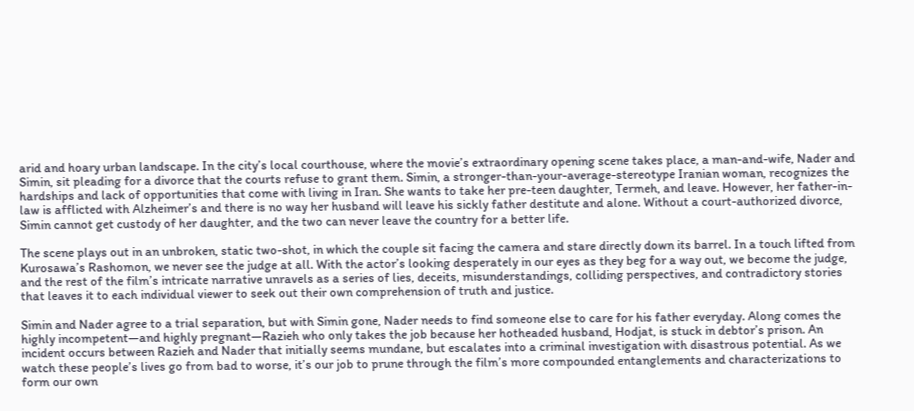arid and hoary urban landscape. In the city’s local courthouse, where the movie’s extraordinary opening scene takes place, a man-and-wife, Nader and Simin, sit pleading for a divorce that the courts refuse to grant them. Simin, a stronger-than-your-average-stereotype Iranian woman, recognizes the hardships and lack of opportunities that come with living in Iran. She wants to take her pre-teen daughter, Termeh, and leave. However, her father-in-law is afflicted with Alzheimer’s and there is no way her husband will leave his sickly father destitute and alone. Without a court-authorized divorce, Simin cannot get custody of her daughter, and the two can never leave the country for a better life.

The scene plays out in an unbroken, static two-shot, in which the couple sit facing the camera and stare directly down its barrel. In a touch lifted from Kurosawa’s Rashomon, we never see the judge at all. With the actor’s looking desperately in our eyes as they beg for a way out, we become the judge, and the rest of the film’s intricate narrative unravels as a series of lies, deceits, misunderstandings, colliding perspectives, and contradictory stories that leaves it to each individual viewer to seek out their own comprehension of truth and justice.

Simin and Nader agree to a trial separation, but with Simin gone, Nader needs to find someone else to care for his father everyday. Along comes the highly incompetent—and highly pregnant—Razieh who only takes the job because her hotheaded husband, Hodjat, is stuck in debtor’s prison. An incident occurs between Razieh and Nader that initially seems mundane, but escalates into a criminal investigation with disastrous potential. As we watch these people’s lives go from bad to worse, it’s our job to prune through the film’s more compounded entanglements and characterizations to form our own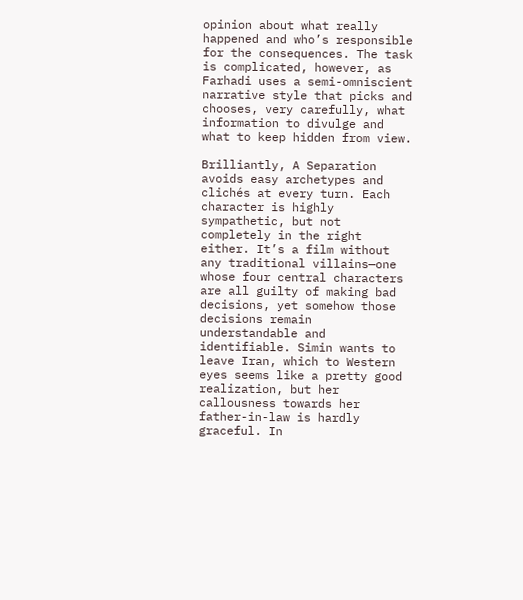opinion about what really happened and who’s responsible for the consequences. The task is complicated, however, as Farhadi uses a semi-omniscient narrative style that picks and chooses, very carefully, what information to divulge and what to keep hidden from view.

Brilliantly, A Separation avoids easy archetypes and clichés at every turn. Each character is highly sympathetic, but not completely in the right either. It’s a film without any traditional villains—one whose four central characters are all guilty of making bad decisions, yet somehow those decisions remain understandable and identifiable. Simin wants to leave Iran, which to Western eyes seems like a pretty good realization, but her callousness towards her father-in-law is hardly graceful. In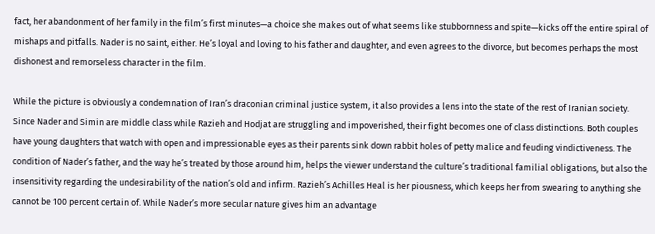fact, her abandonment of her family in the film’s first minutes—a choice she makes out of what seems like stubbornness and spite—kicks off the entire spiral of mishaps and pitfalls. Nader is no saint, either. He’s loyal and loving to his father and daughter, and even agrees to the divorce, but becomes perhaps the most dishonest and remorseless character in the film.

While the picture is obviously a condemnation of Iran’s draconian criminal justice system, it also provides a lens into the state of the rest of Iranian society. Since Nader and Simin are middle class while Razieh and Hodjat are struggling and impoverished, their fight becomes one of class distinctions. Both couples have young daughters that watch with open and impressionable eyes as their parents sink down rabbit holes of petty malice and feuding vindictiveness. The condition of Nader’s father, and the way he’s treated by those around him, helps the viewer understand the culture’s traditional familial obligations, but also the insensitivity regarding the undesirability of the nation’s old and infirm. Razieh’s Achilles Heal is her piousness, which keeps her from swearing to anything she cannot be 100 percent certain of. While Nader’s more secular nature gives him an advantage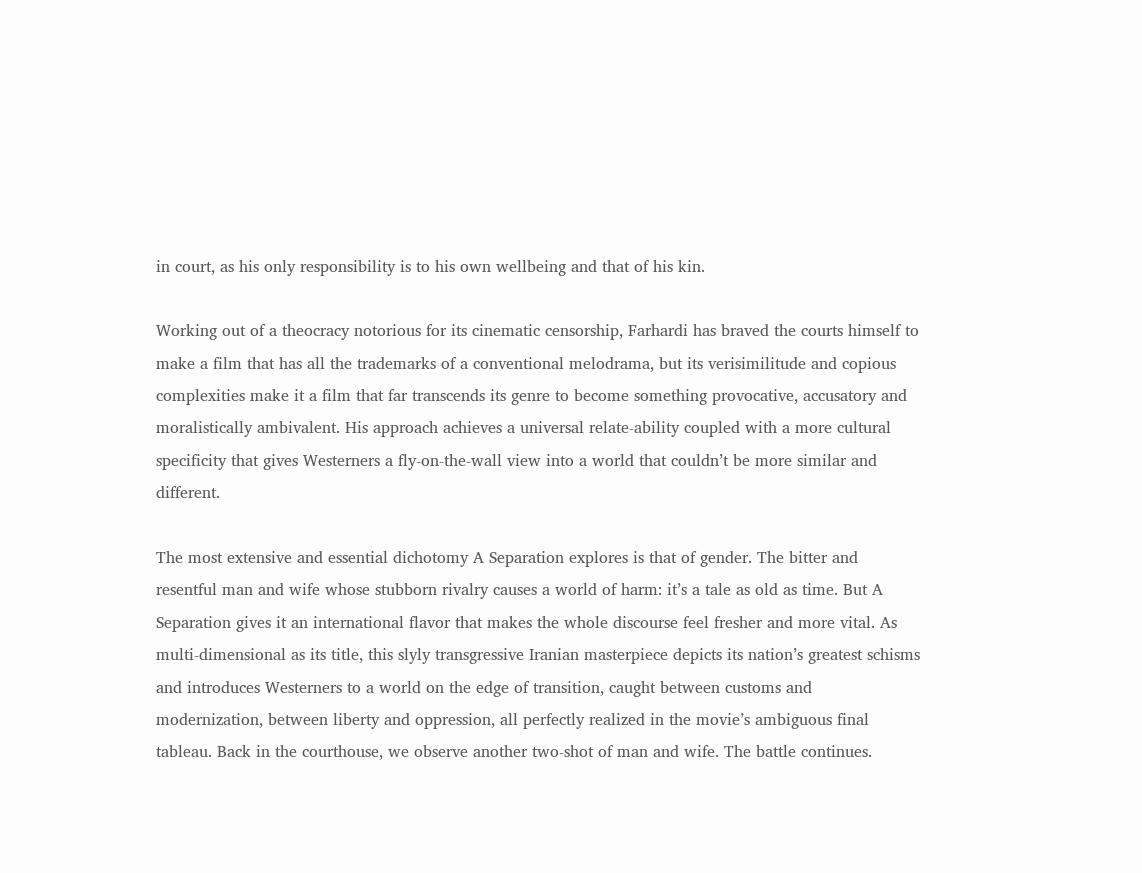in court, as his only responsibility is to his own wellbeing and that of his kin.

Working out of a theocracy notorious for its cinematic censorship, Farhardi has braved the courts himself to make a film that has all the trademarks of a conventional melodrama, but its verisimilitude and copious complexities make it a film that far transcends its genre to become something provocative, accusatory and moralistically ambivalent. His approach achieves a universal relate-ability coupled with a more cultural specificity that gives Westerners a fly-on-the-wall view into a world that couldn’t be more similar and different.

The most extensive and essential dichotomy A Separation explores is that of gender. The bitter and resentful man and wife whose stubborn rivalry causes a world of harm: it’s a tale as old as time. But A Separation gives it an international flavor that makes the whole discourse feel fresher and more vital. As multi-dimensional as its title, this slyly transgressive Iranian masterpiece depicts its nation’s greatest schisms and introduces Westerners to a world on the edge of transition, caught between customs and modernization, between liberty and oppression, all perfectly realized in the movie’s ambiguous final tableau. Back in the courthouse, we observe another two-shot of man and wife. The battle continues.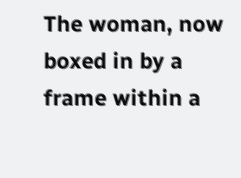The woman, now boxed in by a frame within a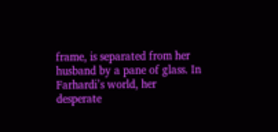frame, is separated from her husband by a pane of glass. In Farhardi’s world, her desperate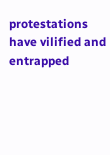protestations have vilified and entrapped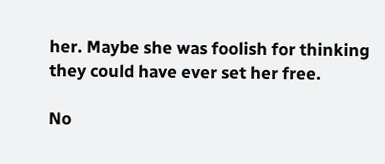her. Maybe she was foolish for thinking they could have ever set her free.

No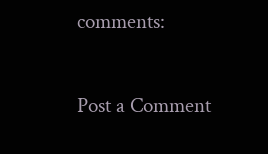comments:

Post a Comment